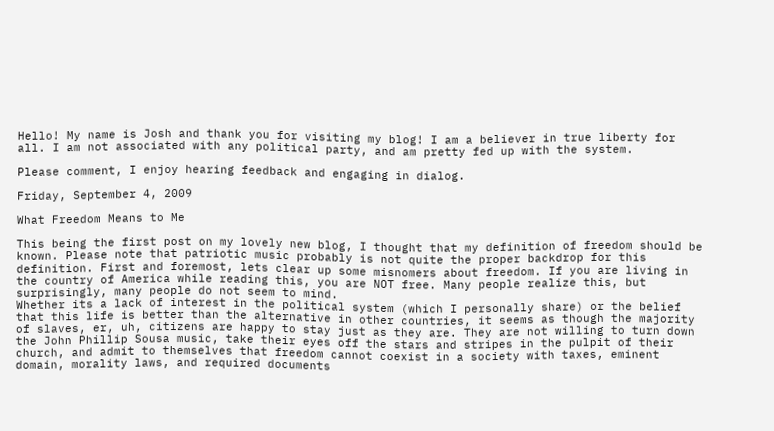Hello! My name is Josh and thank you for visiting my blog! I am a believer in true liberty for all. I am not associated with any political party, and am pretty fed up with the system.

Please comment, I enjoy hearing feedback and engaging in dialog.

Friday, September 4, 2009

What Freedom Means to Me

This being the first post on my lovely new blog, I thought that my definition of freedom should be known. Please note that patriotic music probably is not quite the proper backdrop for this definition. First and foremost, lets clear up some misnomers about freedom. If you are living in the country of America while reading this, you are NOT free. Many people realize this, but surprisingly, many people do not seem to mind.
Whether its a lack of interest in the political system (which I personally share) or the belief that this life is better than the alternative in other countries, it seems as though the majority of slaves, er, uh, citizens are happy to stay just as they are. They are not willing to turn down the John Phillip Sousa music, take their eyes off the stars and stripes in the pulpit of their church, and admit to themselves that freedom cannot coexist in a society with taxes, eminent domain, morality laws, and required documents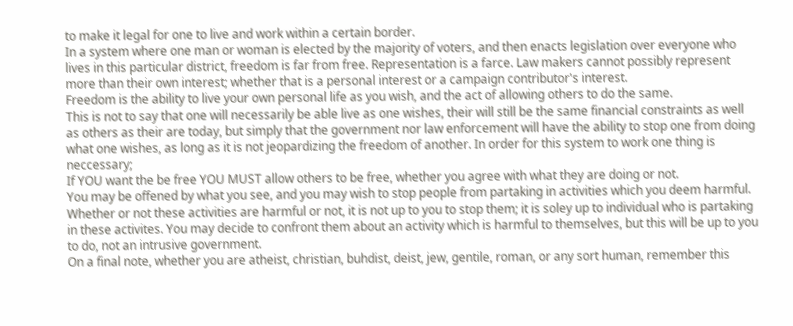to make it legal for one to live and work within a certain border.
In a system where one man or woman is elected by the majority of voters, and then enacts legislation over everyone who lives in this particular district, freedom is far from free. Representation is a farce. Law makers cannot possibly represent more than their own interest; whether that is a personal interest or a campaign contributor's interest.
Freedom is the ability to live your own personal life as you wish, and the act of allowing others to do the same.
This is not to say that one will necessarily be able live as one wishes, their will still be the same financial constraints as well as others as their are today, but simply that the government nor law enforcement will have the ability to stop one from doing what one wishes, as long as it is not jeopardizing the freedom of another. In order for this system to work one thing is neccessary;
If YOU want the be free YOU MUST allow others to be free, whether you agree with what they are doing or not.
You may be offened by what you see, and you may wish to stop people from partaking in activities which you deem harmful. Whether or not these activities are harmful or not, it is not up to you to stop them; it is soley up to individual who is partaking in these activites. You may decide to confront them about an activity which is harmful to themselves, but this will be up to you to do, not an intrusive government.
On a final note, whether you are atheist, christian, buhdist, deist, jew, gentile, roman, or any sort human, remember this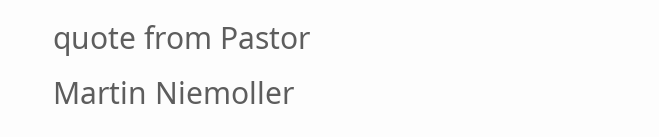quote from Pastor Martin Niemoller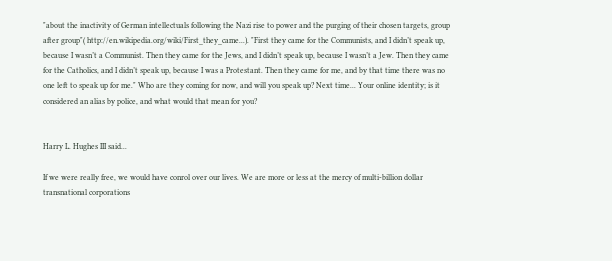"about the inactivity of German intellectuals following the Nazi rise to power and the purging of their chosen targets, group after group"( http://en.wikipedia.org/wiki/First_they_came...). "First they came for the Communists, and I didn’t speak up, because I wasn’t a Communist. Then they came for the Jews, and I didn’t speak up, because I wasn’t a Jew. Then they came for the Catholics, and I didn’t speak up, because I was a Protestant. Then they came for me, and by that time there was no one left to speak up for me." Who are they coming for now, and will you speak up? Next time... Your online identity; is it considered an alias by police, and what would that mean for you?


Harry L. Hughes III said...

If we were really free, we would have conrol over our lives. We are more or less at the mercy of multi-billion dollar transnational corporations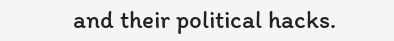and their political hacks.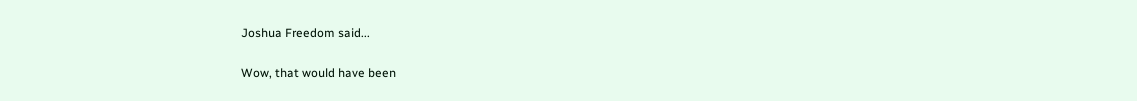Joshua Freedom said...

Wow, that would have been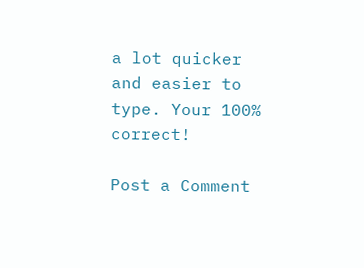a lot quicker and easier to type. Your 100% correct!

Post a Comment